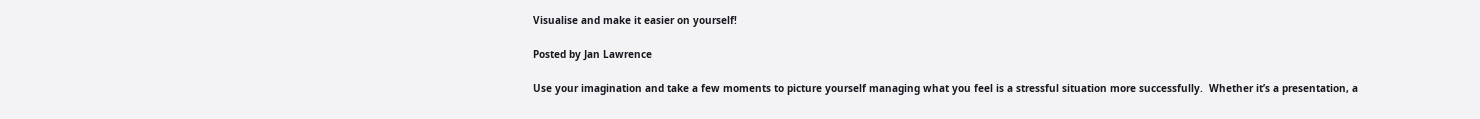Visualise and make it easier on yourself!

Posted by Jan Lawrence

Use your imagination and take a few moments to picture yourself managing what you feel is a stressful situation more successfully.  Whether it’s a presentation, a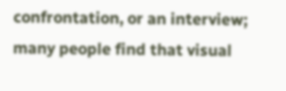confrontation, or an interview; many people find that visual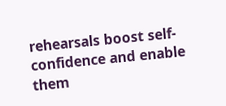rehearsals boost self-confidence and enable them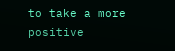to take a more positive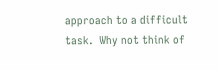approach to a difficult task.  Why not think of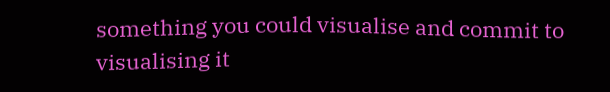something you could visualise and commit to visualising it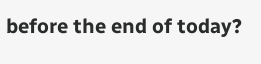before the end of today?